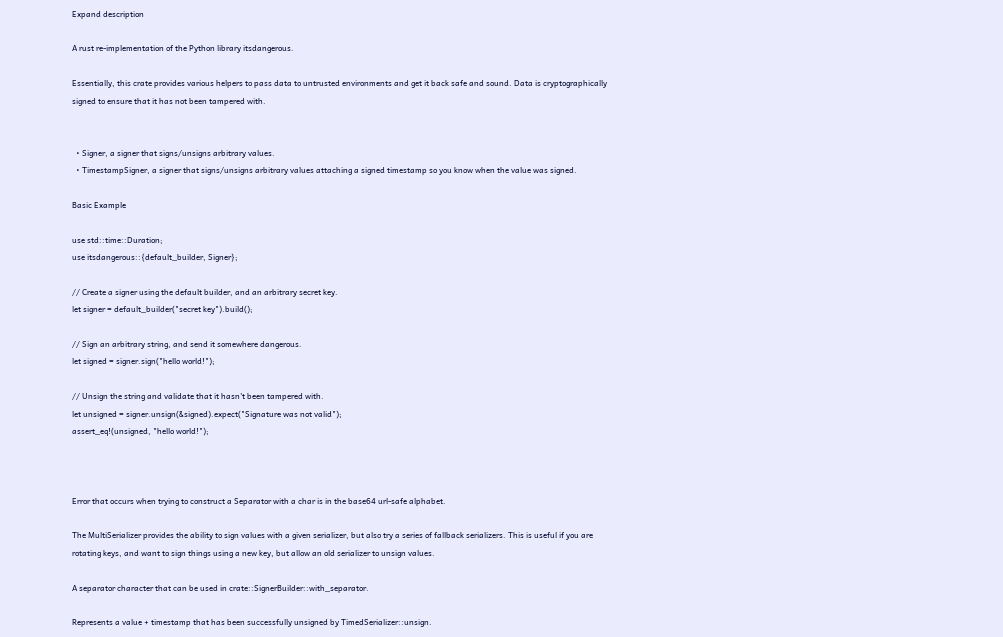Expand description

A rust re-implementation of the Python library itsdangerous.

Essentially, this crate provides various helpers to pass data to untrusted environments and get it back safe and sound. Data is cryptographically signed to ensure that it has not been tampered with.


  • Signer, a signer that signs/unsigns arbitrary values.
  • TimestampSigner, a signer that signs/unsigns arbitrary values attaching a signed timestamp so you know when the value was signed.

Basic Example

use std::time::Duration;
use itsdangerous::{default_builder, Signer};

// Create a signer using the default builder, and an arbitrary secret key.
let signer = default_builder("secret key").build();

// Sign an arbitrary string, and send it somewhere dangerous.
let signed = signer.sign("hello world!");

// Unsign the string and validate that it hasn't been tampered with.
let unsigned = signer.unsign(&signed).expect("Signature was not valid");
assert_eq!(unsigned, "hello world!");



Error that occurs when trying to construct a Separator with a char is in the base64 url-safe alphabet.

The MultiSerializer provides the ability to sign values with a given serializer, but also try a series of fallback serializers. This is useful if you are rotating keys, and want to sign things using a new key, but allow an old serializer to unsign values.

A separator character that can be used in crate::SignerBuilder::with_separator.

Represents a value + timestamp that has been successfully unsigned by TimedSerializer::unsign.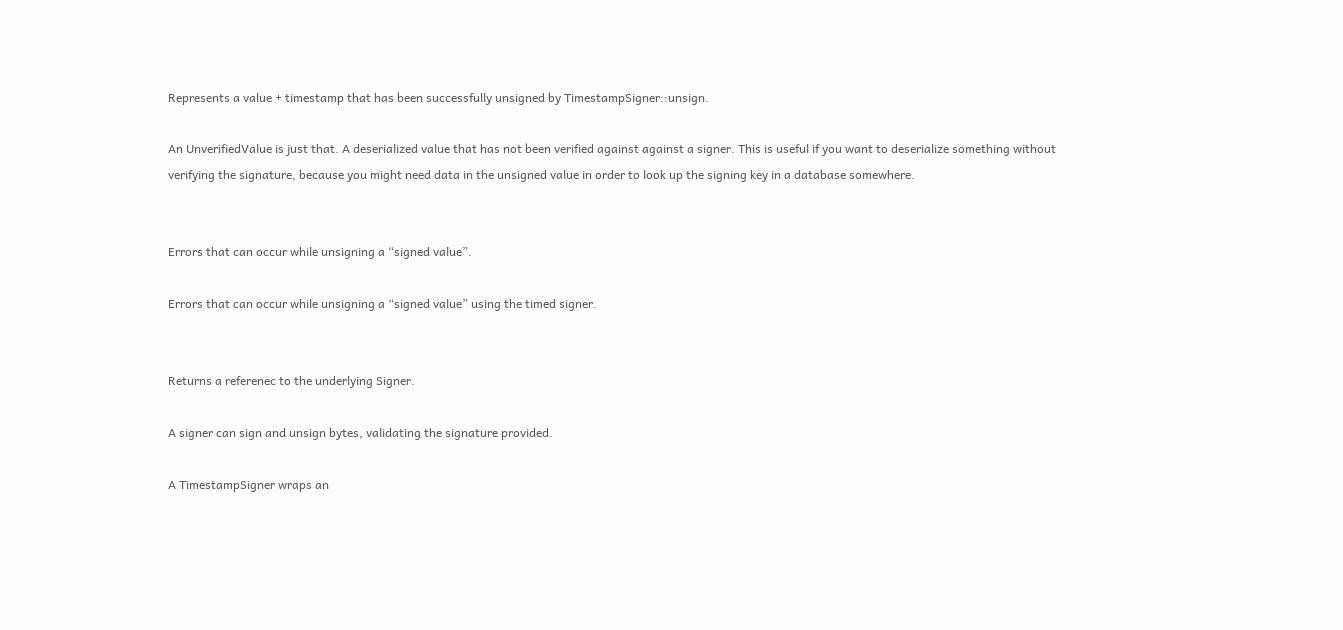Represents a value + timestamp that has been successfully unsigned by TimestampSigner::unsign.

An UnverifiedValue is just that. A deserialized value that has not been verified against against a signer. This is useful if you want to deserialize something without verifying the signature, because you might need data in the unsigned value in order to look up the signing key in a database somewhere.


Errors that can occur while unsigning a “signed value”.

Errors that can occur while unsigning a “signed value” using the timed signer.


Returns a referenec to the underlying Signer.

A signer can sign and unsign bytes, validating the signature provided.

A TimestampSigner wraps an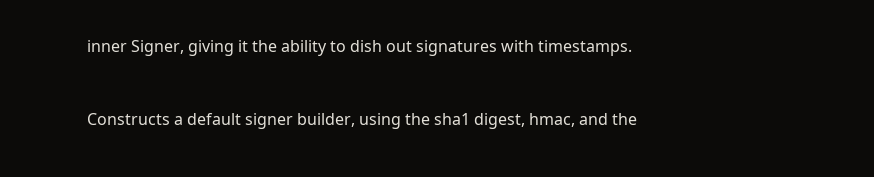inner Signer, giving it the ability to dish out signatures with timestamps.


Constructs a default signer builder, using the sha1 digest, hmac, and the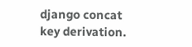django concat key derivation.